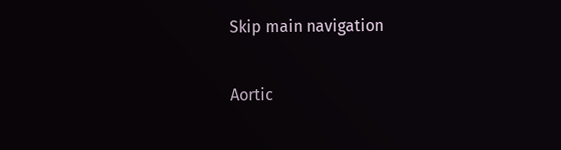Skip main navigation

Aortic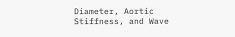Diameter, Aortic Stiffness, and Wave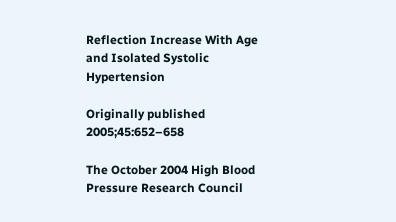Reflection Increase With Age and Isolated Systolic Hypertension

Originally published 2005;45:652–658

The October 2004 High Blood Pressure Research Council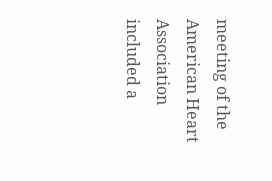meeting of the American Heart Association included a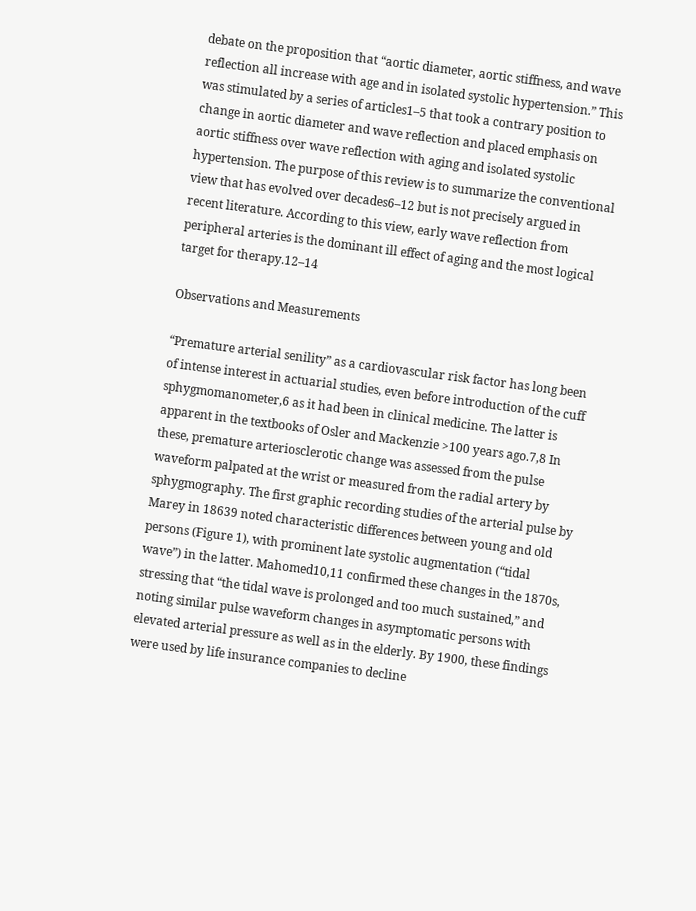debate on the proposition that “aortic diameter, aortic stiffness, and wave reflection all increase with age and in isolated systolic hypertension.” This was stimulated by a series of articles1–5 that took a contrary position to change in aortic diameter and wave reflection and placed emphasis on aortic stiffness over wave reflection with aging and isolated systolic hypertension. The purpose of this review is to summarize the conventional view that has evolved over decades6–12 but is not precisely argued in recent literature. According to this view, early wave reflection from peripheral arteries is the dominant ill effect of aging and the most logical target for therapy.12–14

Observations and Measurements

“Premature arterial senility” as a cardiovascular risk factor has long been of intense interest in actuarial studies, even before introduction of the cuff sphygmomanometer,6 as it had been in clinical medicine. The latter is apparent in the textbooks of Osler and Mackenzie >100 years ago.7,8 In these, premature arteriosclerotic change was assessed from the pulse waveform palpated at the wrist or measured from the radial artery by sphygmography. The first graphic recording studies of the arterial pulse by Marey in 18639 noted characteristic differences between young and old persons (Figure 1), with prominent late systolic augmentation (“tidal wave”) in the latter. Mahomed10,11 confirmed these changes in the 1870s, stressing that “the tidal wave is prolonged and too much sustained,” and noting similar pulse waveform changes in asymptomatic persons with elevated arterial pressure as well as in the elderly. By 1900, these findings were used by life insurance companies to decline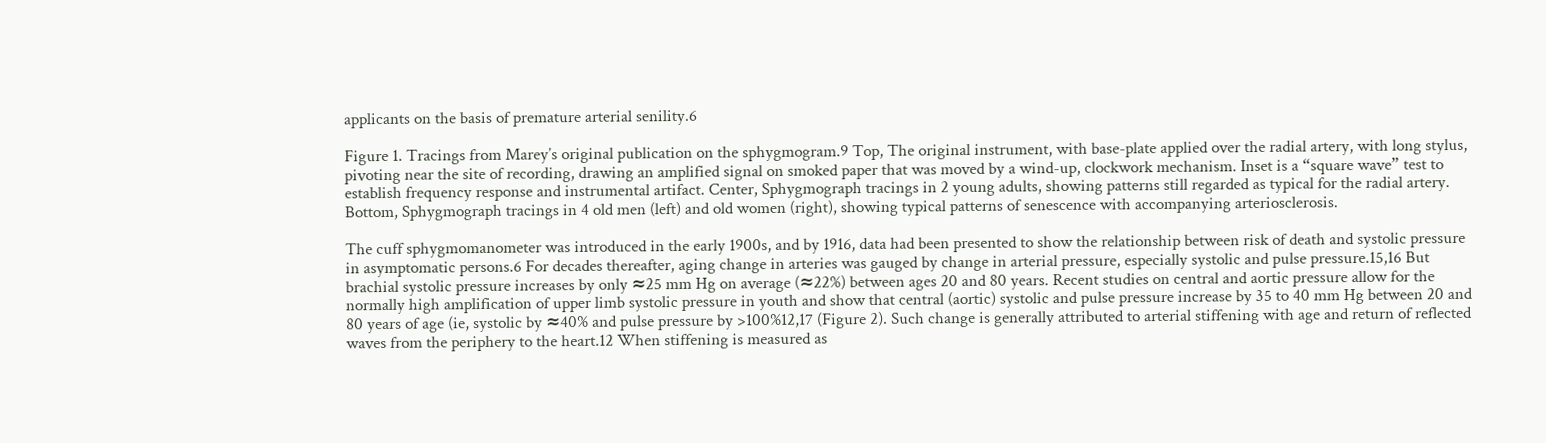applicants on the basis of premature arterial senility.6

Figure 1. Tracings from Marey’s original publication on the sphygmogram.9 Top, The original instrument, with base-plate applied over the radial artery, with long stylus, pivoting near the site of recording, drawing an amplified signal on smoked paper that was moved by a wind-up, clockwork mechanism. Inset is a “square wave” test to establish frequency response and instrumental artifact. Center, Sphygmograph tracings in 2 young adults, showing patterns still regarded as typical for the radial artery. Bottom, Sphygmograph tracings in 4 old men (left) and old women (right), showing typical patterns of senescence with accompanying arteriosclerosis.

The cuff sphygmomanometer was introduced in the early 1900s, and by 1916, data had been presented to show the relationship between risk of death and systolic pressure in asymptomatic persons.6 For decades thereafter, aging change in arteries was gauged by change in arterial pressure, especially systolic and pulse pressure.15,16 But brachial systolic pressure increases by only ≈25 mm Hg on average (≈22%) between ages 20 and 80 years. Recent studies on central and aortic pressure allow for the normally high amplification of upper limb systolic pressure in youth and show that central (aortic) systolic and pulse pressure increase by 35 to 40 mm Hg between 20 and 80 years of age (ie, systolic by ≈40% and pulse pressure by >100%12,17 (Figure 2). Such change is generally attributed to arterial stiffening with age and return of reflected waves from the periphery to the heart.12 When stiffening is measured as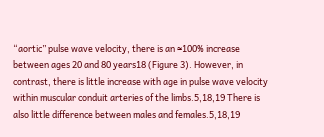“aortic” pulse wave velocity, there is an ≈100% increase between ages 20 and 80 years18 (Figure 3). However, in contrast, there is little increase with age in pulse wave velocity within muscular conduit arteries of the limbs.5,18,19 There is also little difference between males and females.5,18,19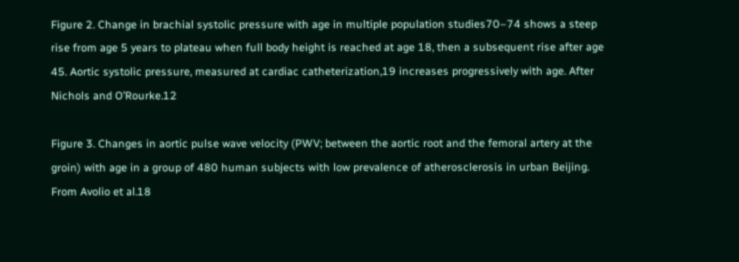Figure 2. Change in brachial systolic pressure with age in multiple population studies70–74 shows a steep rise from age 5 years to plateau when full body height is reached at age 18, then a subsequent rise after age 45. Aortic systolic pressure, measured at cardiac catheterization,19 increases progressively with age. After Nichols and O’Rourke.12

Figure 3. Changes in aortic pulse wave velocity (PWV; between the aortic root and the femoral artery at the groin) with age in a group of 480 human subjects with low prevalence of atherosclerosis in urban Beijing. From Avolio et al.18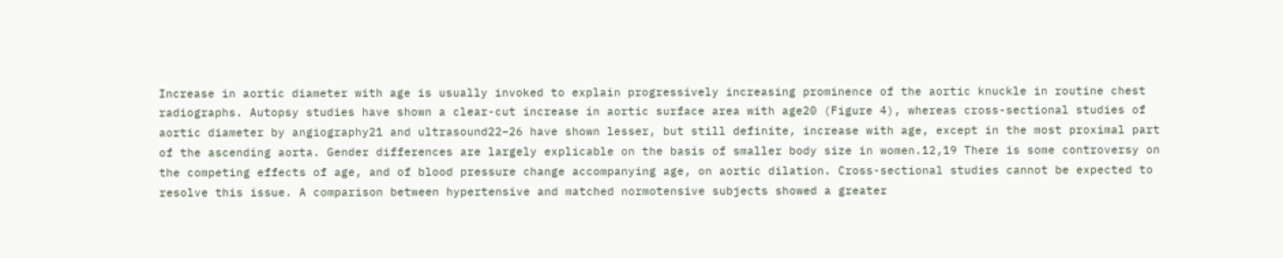Increase in aortic diameter with age is usually invoked to explain progressively increasing prominence of the aortic knuckle in routine chest radiographs. Autopsy studies have shown a clear-cut increase in aortic surface area with age20 (Figure 4), whereas cross-sectional studies of aortic diameter by angiography21 and ultrasound22–26 have shown lesser, but still definite, increase with age, except in the most proximal part of the ascending aorta. Gender differences are largely explicable on the basis of smaller body size in women.12,19 There is some controversy on the competing effects of age, and of blood pressure change accompanying age, on aortic dilation. Cross-sectional studies cannot be expected to resolve this issue. A comparison between hypertensive and matched normotensive subjects showed a greater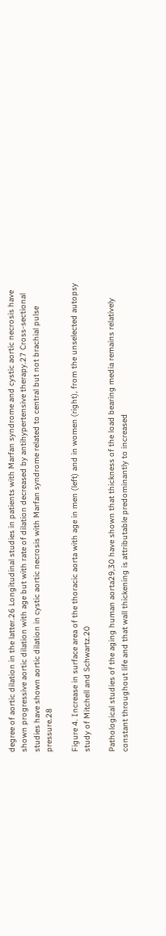degree of aortic dilation in the latter.26 Longitudinal studies in patients with Marfan syndrome and cystic aortic necrosis have shown progressive aortic dilation with age but with rate of dilation decreased by antihypertensive therapy.27 Cross-sectional studies have shown aortic dilation in cystic aortic necrosis with Marfan syndrome related to central but not brachial pulse pressure.28

Figure 4. Increase in surface area of the thoracic aorta with age in men (left) and in women (right), from the unselected autopsy study of Mitchell and Schwartz.20

Pathological studies of the aging human aorta29,30 have shown that thickness of the load bearing media remains relatively constant throughout life and that wall thickening is attributable predominantly to increased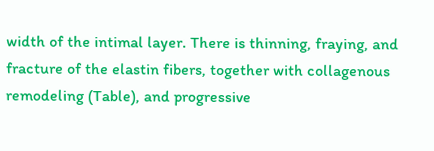width of the intimal layer. There is thinning, fraying, and fracture of the elastin fibers, together with collagenous remodeling (Table), and progressive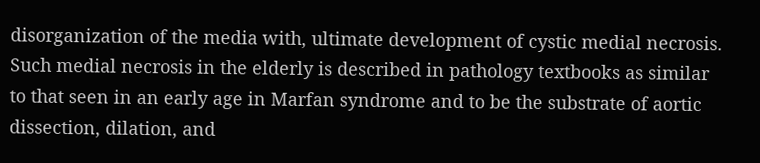disorganization of the media with, ultimate development of cystic medial necrosis. Such medial necrosis in the elderly is described in pathology textbooks as similar to that seen in an early age in Marfan syndrome and to be the substrate of aortic dissection, dilation, and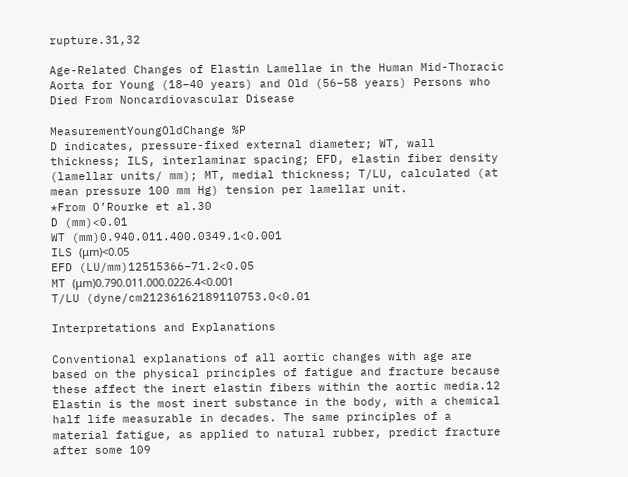rupture.31,32

Age-Related Changes of Elastin Lamellae in the Human Mid-Thoracic Aorta for Young (18–40 years) and Old (56–58 years) Persons who Died From Noncardiovascular Disease

MeasurementYoungOldChange %P
D indicates, pressure-fixed external diameter; WT, wall thickness; ILS, interlaminar spacing; EFD, elastin fiber density (lamellar units/ mm); MT, medial thickness; T/LU, calculated (at mean pressure 100 mm Hg) tension per lamellar unit.
*From O’Rourke et al.30
D (mm)<0.01
WT (mm)0.940.011.400.0349.1<0.001
ILS (μm)<0.05
EFD (LU/mm)12515366−71.2<0.05
MT (μm)0.790.011.000.0226.4<0.001
T/LU (dyne/cm21236162189110753.0<0.01

Interpretations and Explanations

Conventional explanations of all aortic changes with age are based on the physical principles of fatigue and fracture because these affect the inert elastin fibers within the aortic media.12 Elastin is the most inert substance in the body, with a chemical half life measurable in decades. The same principles of a material fatigue, as applied to natural rubber, predict fracture after some 109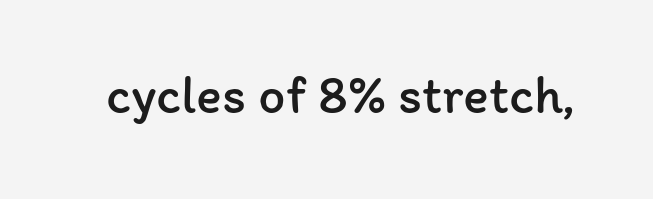cycles of 8% stretch,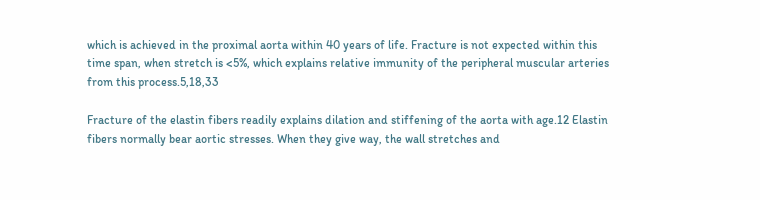which is achieved in the proximal aorta within 40 years of life. Fracture is not expected within this time span, when stretch is <5%, which explains relative immunity of the peripheral muscular arteries from this process.5,18,33

Fracture of the elastin fibers readily explains dilation and stiffening of the aorta with age.12 Elastin fibers normally bear aortic stresses. When they give way, the wall stretches and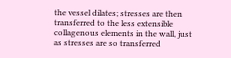the vessel dilates; stresses are then transferred to the less extensible collagenous elements in the wall, just as stresses are so transferred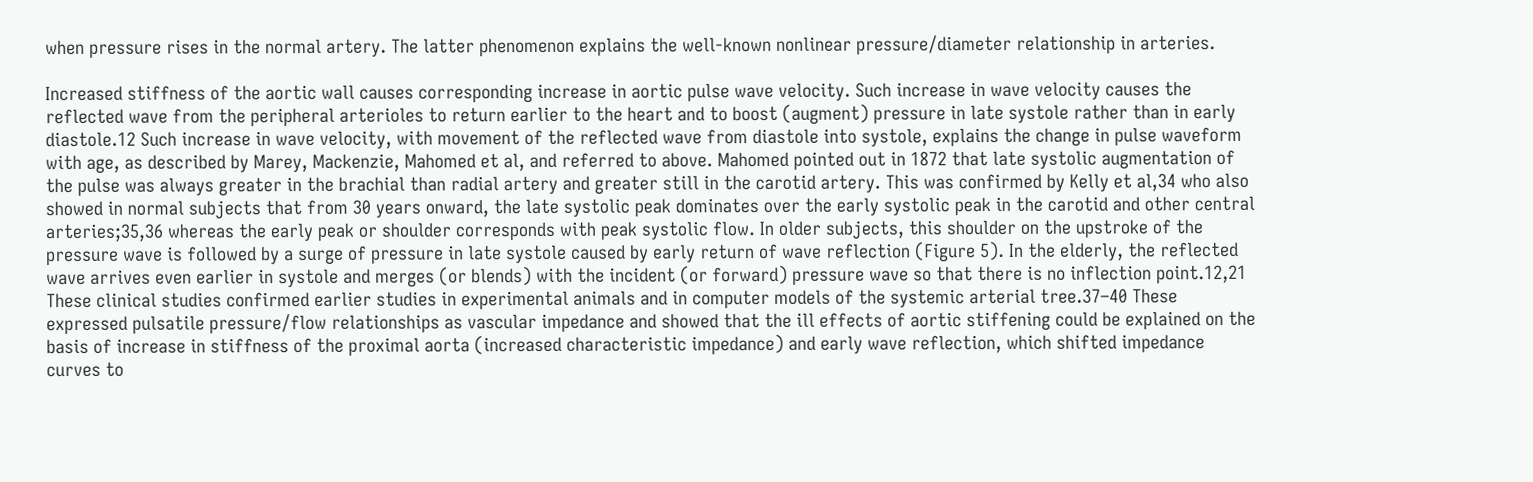when pressure rises in the normal artery. The latter phenomenon explains the well-known nonlinear pressure/diameter relationship in arteries.

Increased stiffness of the aortic wall causes corresponding increase in aortic pulse wave velocity. Such increase in wave velocity causes the reflected wave from the peripheral arterioles to return earlier to the heart and to boost (augment) pressure in late systole rather than in early diastole.12 Such increase in wave velocity, with movement of the reflected wave from diastole into systole, explains the change in pulse waveform with age, as described by Marey, Mackenzie, Mahomed et al, and referred to above. Mahomed pointed out in 1872 that late systolic augmentation of the pulse was always greater in the brachial than radial artery and greater still in the carotid artery. This was confirmed by Kelly et al,34 who also showed in normal subjects that from 30 years onward, the late systolic peak dominates over the early systolic peak in the carotid and other central arteries;35,36 whereas the early peak or shoulder corresponds with peak systolic flow. In older subjects, this shoulder on the upstroke of the pressure wave is followed by a surge of pressure in late systole caused by early return of wave reflection (Figure 5). In the elderly, the reflected wave arrives even earlier in systole and merges (or blends) with the incident (or forward) pressure wave so that there is no inflection point.12,21 These clinical studies confirmed earlier studies in experimental animals and in computer models of the systemic arterial tree.37–40 These expressed pulsatile pressure/flow relationships as vascular impedance and showed that the ill effects of aortic stiffening could be explained on the basis of increase in stiffness of the proximal aorta (increased characteristic impedance) and early wave reflection, which shifted impedance curves to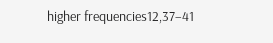higher frequencies12,37–41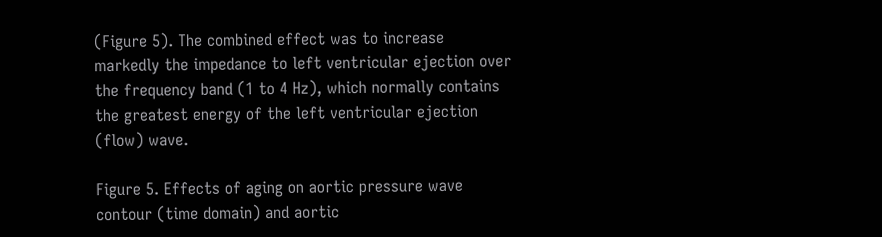(Figure 5). The combined effect was to increase markedly the impedance to left ventricular ejection over the frequency band (1 to 4 Hz), which normally contains the greatest energy of the left ventricular ejection (flow) wave.

Figure 5. Effects of aging on aortic pressure wave contour (time domain) and aortic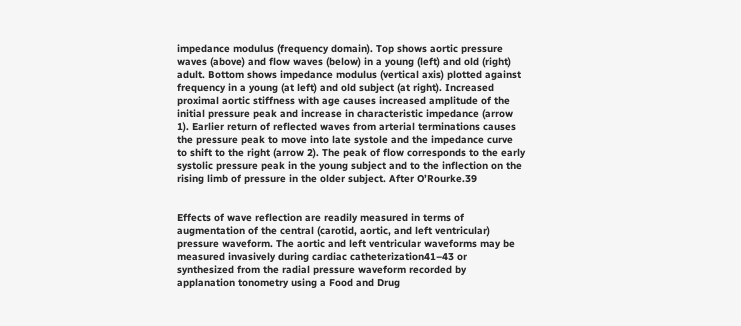impedance modulus (frequency domain). Top shows aortic pressure waves (above) and flow waves (below) in a young (left) and old (right) adult. Bottom shows impedance modulus (vertical axis) plotted against frequency in a young (at left) and old subject (at right). Increased proximal aortic stiffness with age causes increased amplitude of the initial pressure peak and increase in characteristic impedance (arrow 1). Earlier return of reflected waves from arterial terminations causes the pressure peak to move into late systole and the impedance curve to shift to the right (arrow 2). The peak of flow corresponds to the early systolic pressure peak in the young subject and to the inflection on the rising limb of pressure in the older subject. After O’Rourke.39


Effects of wave reflection are readily measured in terms of augmentation of the central (carotid, aortic, and left ventricular) pressure waveform. The aortic and left ventricular waveforms may be measured invasively during cardiac catheterization41–43 or synthesized from the radial pressure waveform recorded by applanation tonometry using a Food and Drug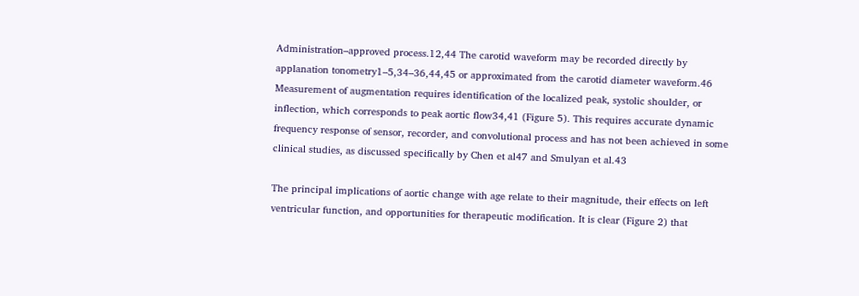Administration–approved process.12,44 The carotid waveform may be recorded directly by applanation tonometry1–5,34–36,44,45 or approximated from the carotid diameter waveform.46 Measurement of augmentation requires identification of the localized peak, systolic shoulder, or inflection, which corresponds to peak aortic flow34,41 (Figure 5). This requires accurate dynamic frequency response of sensor, recorder, and convolutional process and has not been achieved in some clinical studies, as discussed specifically by Chen et al47 and Smulyan et al.43

The principal implications of aortic change with age relate to their magnitude, their effects on left ventricular function, and opportunities for therapeutic modification. It is clear (Figure 2) that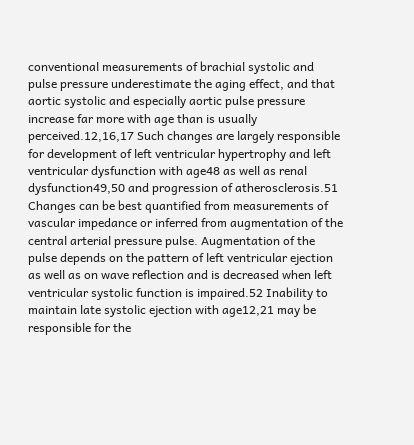conventional measurements of brachial systolic and pulse pressure underestimate the aging effect, and that aortic systolic and especially aortic pulse pressure increase far more with age than is usually perceived.12,16,17 Such changes are largely responsible for development of left ventricular hypertrophy and left ventricular dysfunction with age48 as well as renal dysfunction49,50 and progression of atherosclerosis.51 Changes can be best quantified from measurements of vascular impedance or inferred from augmentation of the central arterial pressure pulse. Augmentation of the pulse depends on the pattern of left ventricular ejection as well as on wave reflection and is decreased when left ventricular systolic function is impaired.52 Inability to maintain late systolic ejection with age12,21 may be responsible for the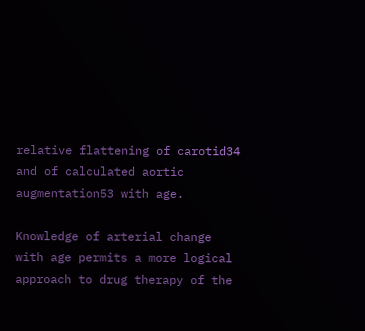relative flattening of carotid34 and of calculated aortic augmentation53 with age.

Knowledge of arterial change with age permits a more logical approach to drug therapy of the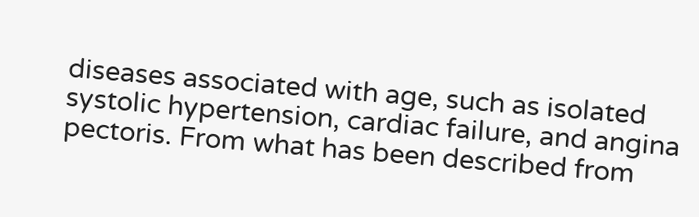diseases associated with age, such as isolated systolic hypertension, cardiac failure, and angina pectoris. From what has been described from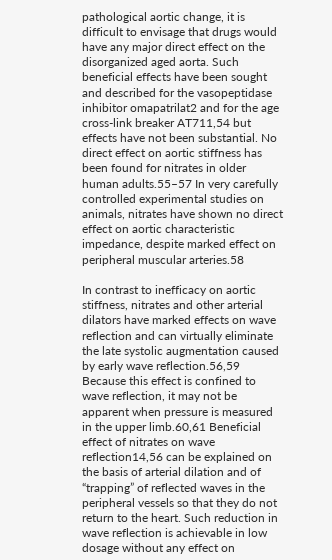pathological aortic change, it is difficult to envisage that drugs would have any major direct effect on the disorganized aged aorta. Such beneficial effects have been sought and described for the vasopeptidase inhibitor omapatrilat2 and for the age cross-link breaker AT711,54 but effects have not been substantial. No direct effect on aortic stiffness has been found for nitrates in older human adults.55–57 In very carefully controlled experimental studies on animals, nitrates have shown no direct effect on aortic characteristic impedance, despite marked effect on peripheral muscular arteries.58

In contrast to inefficacy on aortic stiffness, nitrates and other arterial dilators have marked effects on wave reflection and can virtually eliminate the late systolic augmentation caused by early wave reflection.56,59 Because this effect is confined to wave reflection, it may not be apparent when pressure is measured in the upper limb.60,61 Beneficial effect of nitrates on wave reflection14,56 can be explained on the basis of arterial dilation and of “trapping” of reflected waves in the peripheral vessels so that they do not return to the heart. Such reduction in wave reflection is achievable in low dosage without any effect on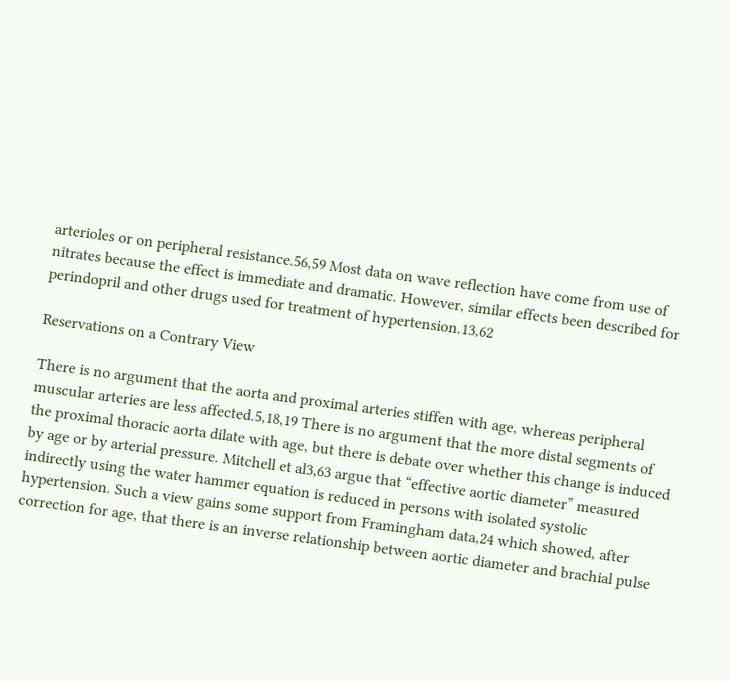arterioles or on peripheral resistance.56,59 Most data on wave reflection have come from use of nitrates because the effect is immediate and dramatic. However, similar effects been described for perindopril and other drugs used for treatment of hypertension.13,62

Reservations on a Contrary View

There is no argument that the aorta and proximal arteries stiffen with age, whereas peripheral muscular arteries are less affected.5,18,19 There is no argument that the more distal segments of the proximal thoracic aorta dilate with age, but there is debate over whether this change is induced by age or by arterial pressure. Mitchell et al3,63 argue that “effective aortic diameter” measured indirectly using the water hammer equation is reduced in persons with isolated systolic hypertension. Such a view gains some support from Framingham data,24 which showed, after correction for age, that there is an inverse relationship between aortic diameter and brachial pulse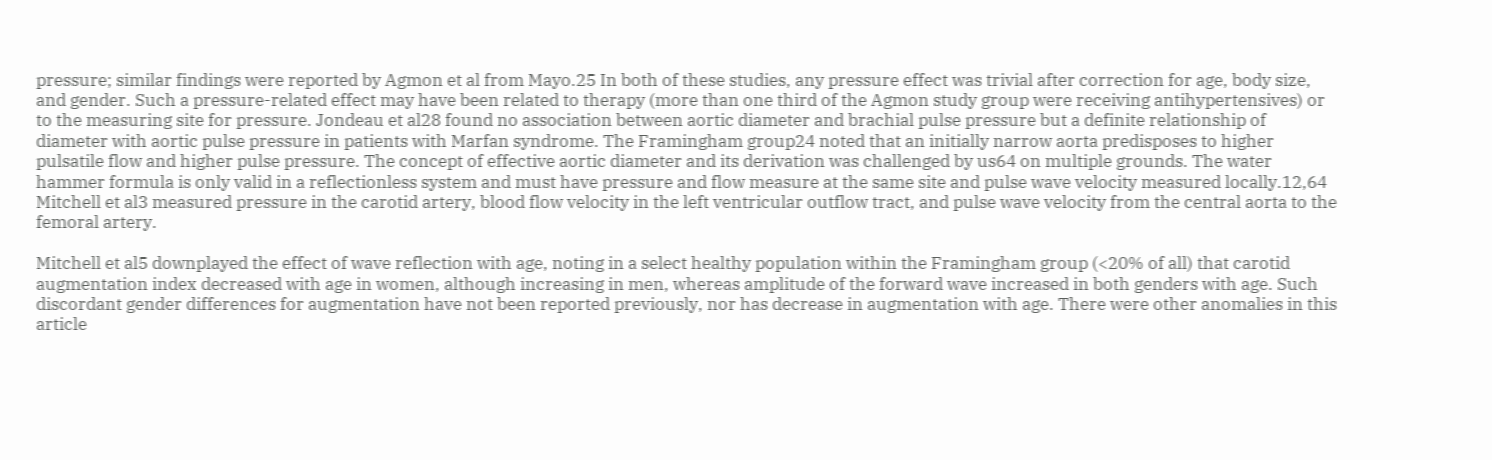pressure; similar findings were reported by Agmon et al from Mayo.25 In both of these studies, any pressure effect was trivial after correction for age, body size, and gender. Such a pressure-related effect may have been related to therapy (more than one third of the Agmon study group were receiving antihypertensives) or to the measuring site for pressure. Jondeau et al28 found no association between aortic diameter and brachial pulse pressure but a definite relationship of diameter with aortic pulse pressure in patients with Marfan syndrome. The Framingham group24 noted that an initially narrow aorta predisposes to higher pulsatile flow and higher pulse pressure. The concept of effective aortic diameter and its derivation was challenged by us64 on multiple grounds. The water hammer formula is only valid in a reflectionless system and must have pressure and flow measure at the same site and pulse wave velocity measured locally.12,64 Mitchell et al3 measured pressure in the carotid artery, blood flow velocity in the left ventricular outflow tract, and pulse wave velocity from the central aorta to the femoral artery.

Mitchell et al5 downplayed the effect of wave reflection with age, noting in a select healthy population within the Framingham group (<20% of all) that carotid augmentation index decreased with age in women, although increasing in men, whereas amplitude of the forward wave increased in both genders with age. Such discordant gender differences for augmentation have not been reported previously, nor has decrease in augmentation with age. There were other anomalies in this article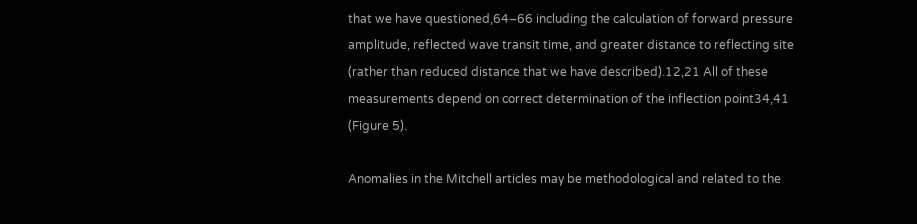that we have questioned,64–66 including the calculation of forward pressure amplitude, reflected wave transit time, and greater distance to reflecting site (rather than reduced distance that we have described).12,21 All of these measurements depend on correct determination of the inflection point34,41 (Figure 5).

Anomalies in the Mitchell articles may be methodological and related to the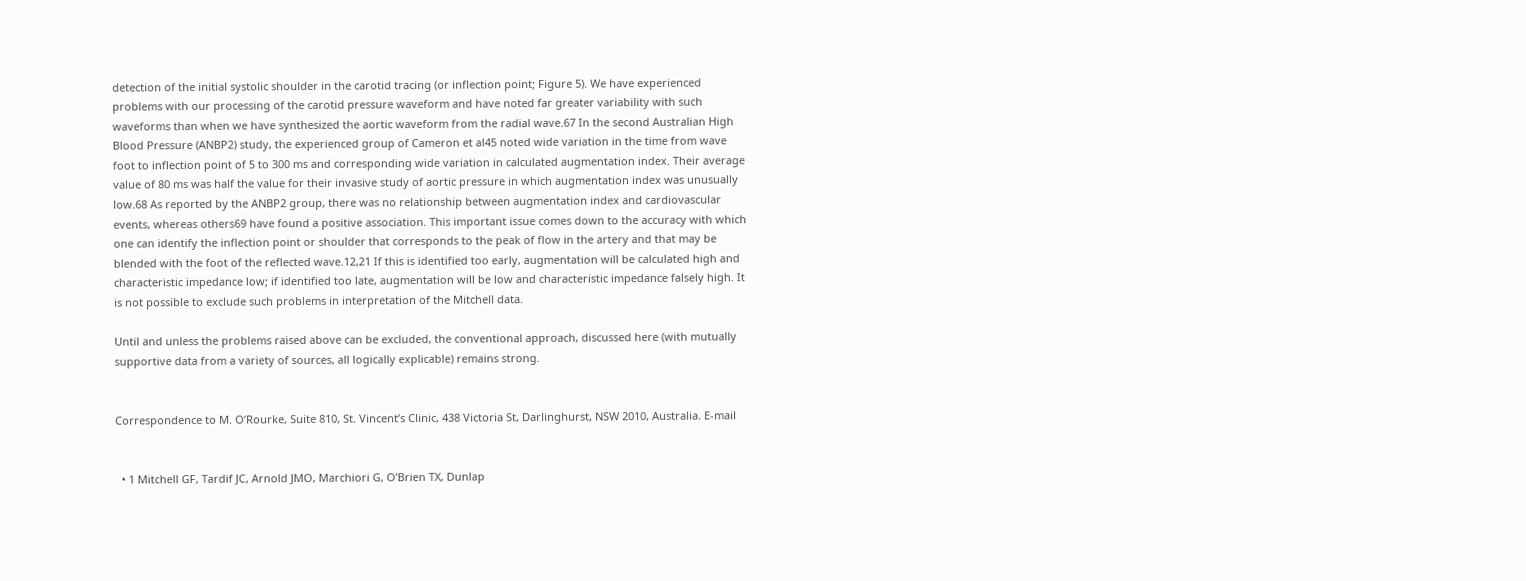detection of the initial systolic shoulder in the carotid tracing (or inflection point; Figure 5). We have experienced problems with our processing of the carotid pressure waveform and have noted far greater variability with such waveforms than when we have synthesized the aortic waveform from the radial wave.67 In the second Australian High Blood Pressure (ANBP2) study, the experienced group of Cameron et al45 noted wide variation in the time from wave foot to inflection point of 5 to 300 ms and corresponding wide variation in calculated augmentation index. Their average value of 80 ms was half the value for their invasive study of aortic pressure in which augmentation index was unusually low.68 As reported by the ANBP2 group, there was no relationship between augmentation index and cardiovascular events, whereas others69 have found a positive association. This important issue comes down to the accuracy with which one can identify the inflection point or shoulder that corresponds to the peak of flow in the artery and that may be blended with the foot of the reflected wave.12,21 If this is identified too early, augmentation will be calculated high and characteristic impedance low; if identified too late, augmentation will be low and characteristic impedance falsely high. It is not possible to exclude such problems in interpretation of the Mitchell data.

Until and unless the problems raised above can be excluded, the conventional approach, discussed here (with mutually supportive data from a variety of sources, all logically explicable) remains strong.


Correspondence to M. O’Rourke, Suite 810, St. Vincent’s Clinic, 438 Victoria St, Darlinghurst, NSW 2010, Australia. E-mail


  • 1 Mitchell GF, Tardif JC, Arnold JMO, Marchiori G, O’Brien TX, Dunlap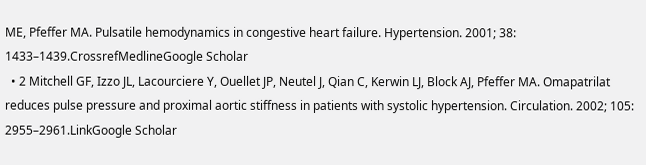ME, Pfeffer MA. Pulsatile hemodynamics in congestive heart failure. Hypertension. 2001; 38: 1433–1439.CrossrefMedlineGoogle Scholar
  • 2 Mitchell GF, Izzo JL, Lacourciere Y, Ouellet JP, Neutel J, Qian C, Kerwin LJ, Block AJ, Pfeffer MA. Omapatrilat reduces pulse pressure and proximal aortic stiffness in patients with systolic hypertension. Circulation. 2002; 105: 2955–2961.LinkGoogle Scholar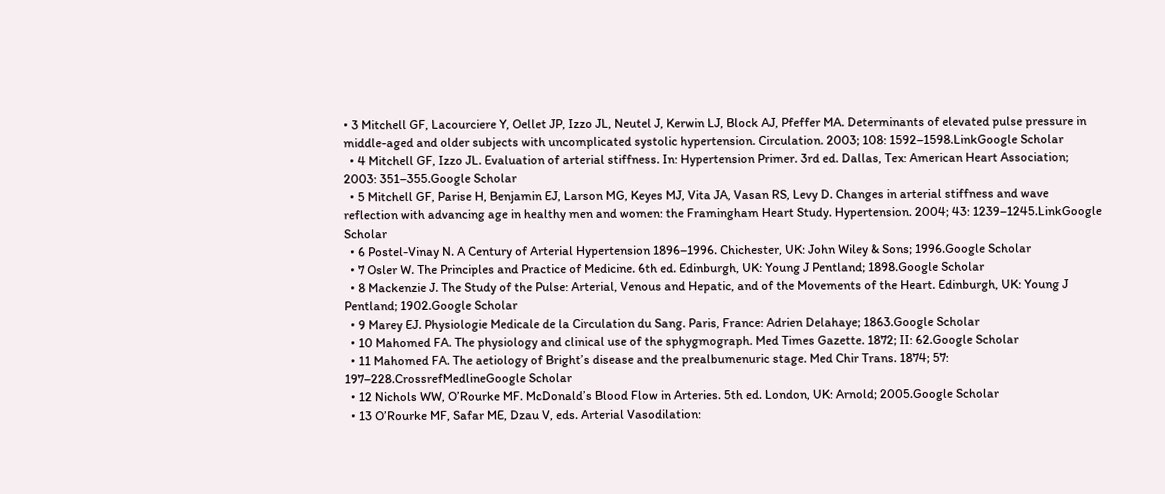• 3 Mitchell GF, Lacourciere Y, Oellet JP, Izzo JL, Neutel J, Kerwin LJ, Block AJ, Pfeffer MA. Determinants of elevated pulse pressure in middle-aged and older subjects with uncomplicated systolic hypertension. Circulation. 2003; 108: 1592–1598.LinkGoogle Scholar
  • 4 Mitchell GF, Izzo JL. Evaluation of arterial stiffness. In: Hypertension Primer. 3rd ed. Dallas, Tex: American Heart Association; 2003: 351–355.Google Scholar
  • 5 Mitchell GF, Parise H, Benjamin EJ, Larson MG, Keyes MJ, Vita JA, Vasan RS, Levy D. Changes in arterial stiffness and wave reflection with advancing age in healthy men and women: the Framingham Heart Study. Hypertension. 2004; 43: 1239–1245.LinkGoogle Scholar
  • 6 Postel-Vinay N. A Century of Arterial Hypertension 1896–1996. Chichester, UK: John Wiley & Sons; 1996.Google Scholar
  • 7 Osler W. The Principles and Practice of Medicine. 6th ed. Edinburgh, UK: Young J Pentland; 1898.Google Scholar
  • 8 Mackenzie J. The Study of the Pulse: Arterial, Venous and Hepatic, and of the Movements of the Heart. Edinburgh, UK: Young J Pentland; 1902.Google Scholar
  • 9 Marey EJ. Physiologie Medicale de la Circulation du Sang. Paris, France: Adrien Delahaye; 1863.Google Scholar
  • 10 Mahomed FA. The physiology and clinical use of the sphygmograph. Med Times Gazette. 1872; II: 62.Google Scholar
  • 11 Mahomed FA. The aetiology of Bright’s disease and the prealbumenuric stage. Med Chir Trans. 1874; 57: 197–228.CrossrefMedlineGoogle Scholar
  • 12 Nichols WW, O’Rourke MF. McDonald’s Blood Flow in Arteries. 5th ed. London, UK: Arnold; 2005.Google Scholar
  • 13 O’Rourke MF, Safar ME, Dzau V, eds. Arterial Vasodilation: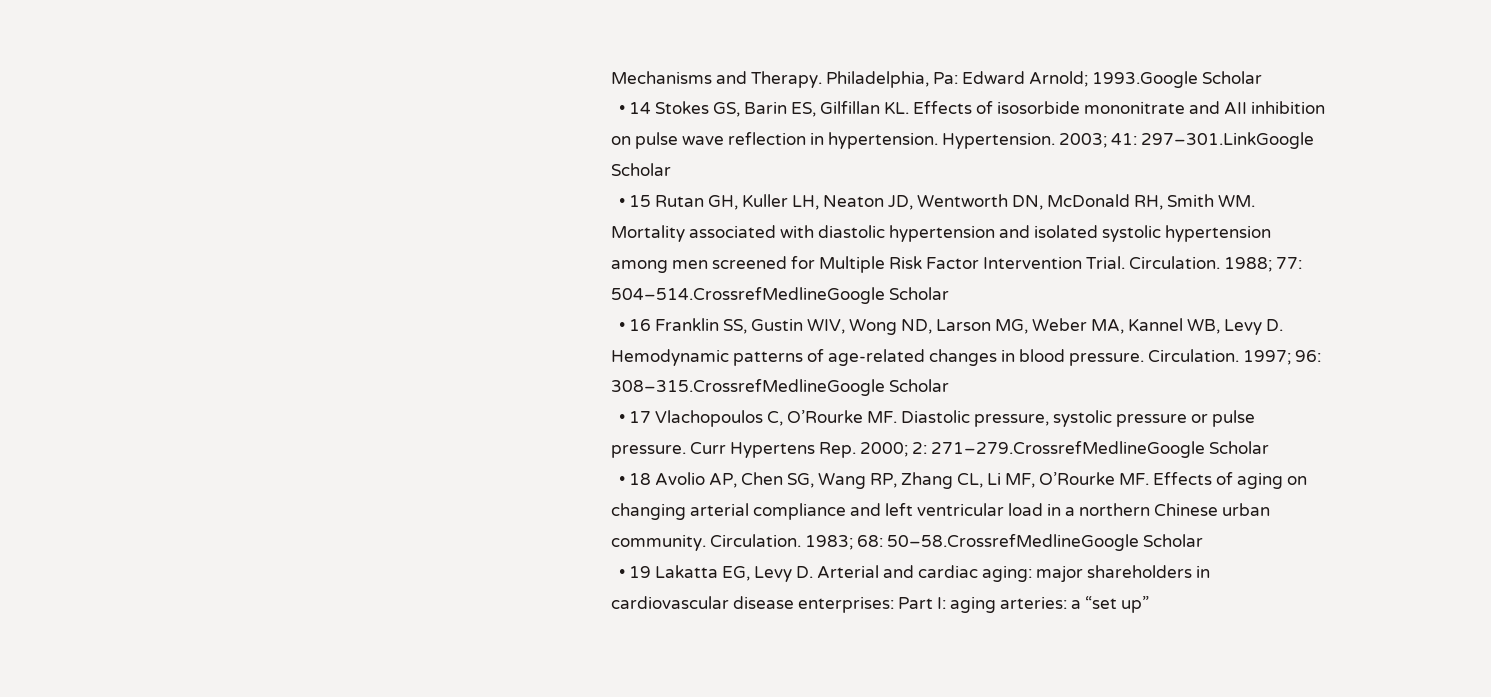Mechanisms and Therapy. Philadelphia, Pa: Edward Arnold; 1993.Google Scholar
  • 14 Stokes GS, Barin ES, Gilfillan KL. Effects of isosorbide mononitrate and AII inhibition on pulse wave reflection in hypertension. Hypertension. 2003; 41: 297–301.LinkGoogle Scholar
  • 15 Rutan GH, Kuller LH, Neaton JD, Wentworth DN, McDonald RH, Smith WM. Mortality associated with diastolic hypertension and isolated systolic hypertension among men screened for Multiple Risk Factor Intervention Trial. Circulation. 1988; 77: 504–514.CrossrefMedlineGoogle Scholar
  • 16 Franklin SS, Gustin WIV, Wong ND, Larson MG, Weber MA, Kannel WB, Levy D. Hemodynamic patterns of age-related changes in blood pressure. Circulation. 1997; 96: 308–315.CrossrefMedlineGoogle Scholar
  • 17 Vlachopoulos C, O’Rourke MF. Diastolic pressure, systolic pressure or pulse pressure. Curr Hypertens Rep. 2000; 2: 271–279.CrossrefMedlineGoogle Scholar
  • 18 Avolio AP, Chen SG, Wang RP, Zhang CL, Li MF, O’Rourke MF. Effects of aging on changing arterial compliance and left ventricular load in a northern Chinese urban community. Circulation. 1983; 68: 50–58.CrossrefMedlineGoogle Scholar
  • 19 Lakatta EG, Levy D. Arterial and cardiac aging: major shareholders in cardiovascular disease enterprises: Part I: aging arteries: a “set up”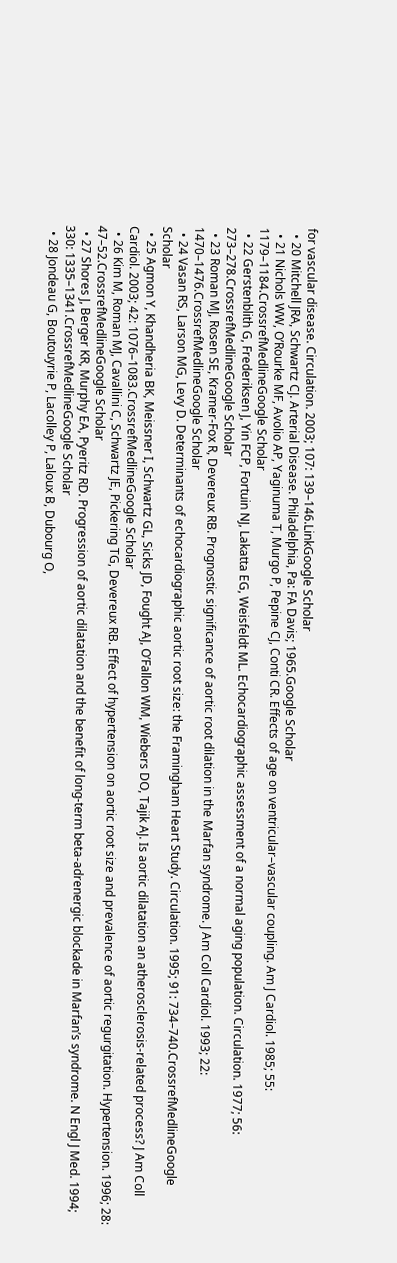for vascular disease. Circulation. 2003; 107: 139–146.LinkGoogle Scholar
  • 20 Mitchell JRA, Schwartz CJ. Arterial Disease. Philadelphia, Pa: FA Davis; 1965.Google Scholar
  • 21 Nichols WW, O’Rourke MF, Avolio AP, Yaginuma T, Murgo P, Pepine CJ, Conti CR. Effects of age on ventricular–vascular coupling. Am J Cardiol. 1985; 55: 1179–1184.CrossrefMedlineGoogle Scholar
  • 22 Gerstenblith G, Frederiksen J, Yin FCP, Fortuin NJ, Lakatta EG, Weisfeldt ML. Echocardiographic assessment of a normal aging population. Circulation. 1977; 56: 273–278.CrossrefMedlineGoogle Scholar
  • 23 Roman MJ, Rosen SE, Kramer-Fox R, Devereux RB. Prognostic significance of aortic root dilation in the Marfan syndrome. J Am Coll Cardiol. 1993; 22: 1470–1476.CrossrefMedlineGoogle Scholar
  • 24 Vasan RS, Larson MG, Levy D. Determinants of echocardiographic aortic root size: the Framingham Heart Study. Circulation. 1995; 91: 734–740.CrossrefMedlineGoogle Scholar
  • 25 Agmon Y, Khandheria BK, Meissner I, Schwartz GL, Sicks JD, Fought AJ, O’Fallon WM, Wiebers DO, Tajik AJ. Is aortic dilatation an atherosclerosis-related process? J Am Coll Cardiol. 2003; 42: 1076–1083.CrossrefMedlineGoogle Scholar
  • 26 Kim M, Roman MJ, Cavallini C, Schwartz JE, Pickering TG, Devereux RB. Effect of hypertension on aortic root size and prevalence of aortic regurgitation. Hypertension. 1996; 28: 47–52.CrossrefMedlineGoogle Scholar
  • 27 Shores J, Berger KR, Murphy EA, Pyeritz RD. Progression of aortic dilatation and the benefit of long-term beta-adrenergic blockade in Marfan’s syndrome. N Engl J Med. 1994; 330: 1335–1341.CrossrefMedlineGoogle Scholar
  • 28 Jondeau G, Boutouyrie P, Lacolley P, Laloux B, Dubourg O,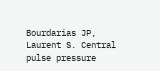Bourdarias JP, Laurent S. Central pulse pressure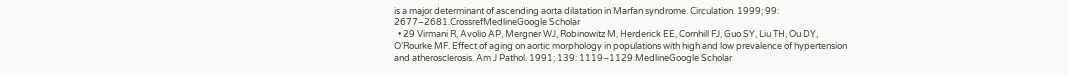is a major determinant of ascending aorta dilatation in Marfan syndrome. Circulation. 1999; 99: 2677–2681.CrossrefMedlineGoogle Scholar
  • 29 Virmani R, Avolio AP, Mergner WJ, Robinowitz M, Herderick EE, Cornhill FJ, Guo SY, Liu TH, Ou DY, O’Rourke MF. Effect of aging on aortic morphology in populations with high and low prevalence of hypertension and atherosclerosis. Am J Pathol. 1991; 139: 1119–1129.MedlineGoogle Scholar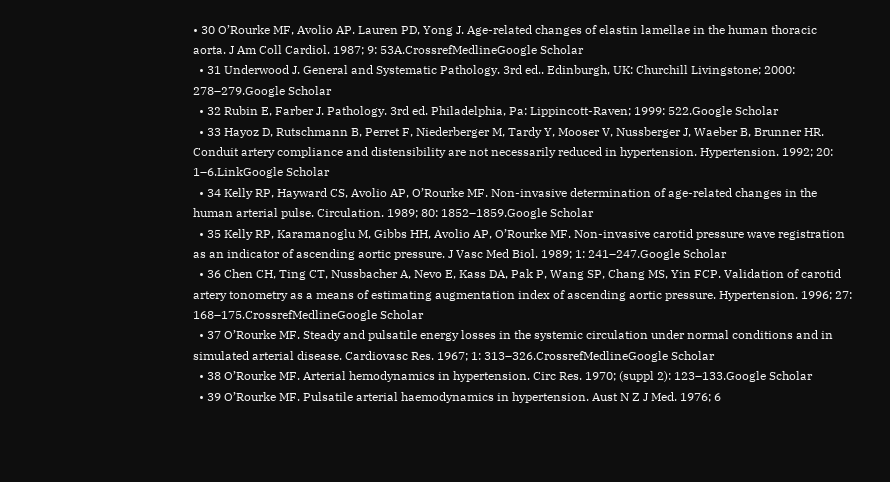• 30 O’Rourke MF, Avolio AP. Lauren PD, Yong J. Age-related changes of elastin lamellae in the human thoracic aorta. J Am Coll Cardiol. 1987; 9: 53A.CrossrefMedlineGoogle Scholar
  • 31 Underwood J. General and Systematic Pathology. 3rd ed.. Edinburgh, UK: Churchill Livingstone; 2000: 278–279.Google Scholar
  • 32 Rubin E, Farber J. Pathology. 3rd ed. Philadelphia, Pa: Lippincott-Raven; 1999: 522.Google Scholar
  • 33 Hayoz D, Rutschmann B, Perret F, Niederberger M, Tardy Y, Mooser V, Nussberger J, Waeber B, Brunner HR. Conduit artery compliance and distensibility are not necessarily reduced in hypertension. Hypertension. 1992; 20: 1–6.LinkGoogle Scholar
  • 34 Kelly RP, Hayward CS, Avolio AP, O’Rourke MF. Non-invasive determination of age-related changes in the human arterial pulse. Circulation. 1989; 80: 1852–1859.Google Scholar
  • 35 Kelly RP, Karamanoglu M, Gibbs HH, Avolio AP, O’Rourke MF. Non-invasive carotid pressure wave registration as an indicator of ascending aortic pressure. J Vasc Med Biol. 1989; 1: 241–247.Google Scholar
  • 36 Chen CH, Ting CT, Nussbacher A, Nevo E, Kass DA, Pak P, Wang SP, Chang MS, Yin FCP. Validation of carotid artery tonometry as a means of estimating augmentation index of ascending aortic pressure. Hypertension. 1996; 27: 168–175.CrossrefMedlineGoogle Scholar
  • 37 O’Rourke MF. Steady and pulsatile energy losses in the systemic circulation under normal conditions and in simulated arterial disease. Cardiovasc Res. 1967; 1: 313–326.CrossrefMedlineGoogle Scholar
  • 38 O’Rourke MF. Arterial hemodynamics in hypertension. Circ Res. 1970; (suppl 2): 123–133.Google Scholar
  • 39 O’Rourke MF. Pulsatile arterial haemodynamics in hypertension. Aust N Z J Med. 1976; 6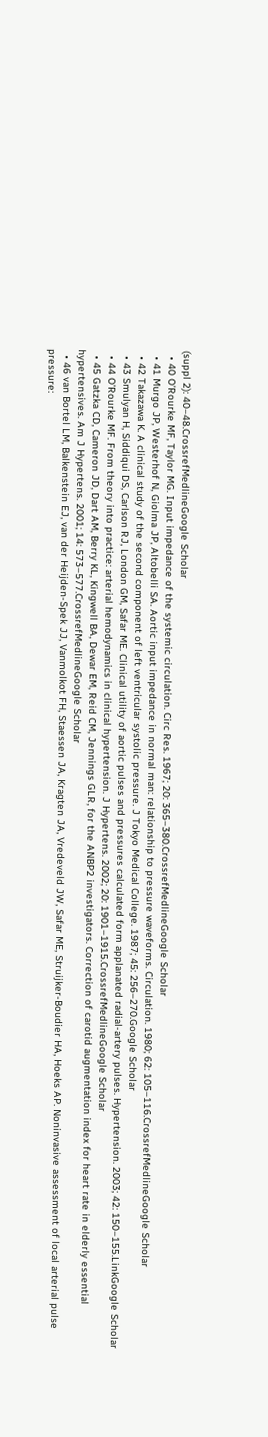(suppl 2): 40–48.CrossrefMedlineGoogle Scholar
  • 40 O’Rourke MF, Taylor MG. Input impedance of the systemic circulation. Circ Res. 1967; 20: 365–380.CrossrefMedlineGoogle Scholar
  • 41 Murgo JP, Westerhof N, Giolma JP, Altobelli SA. Aortic input impedance in normal man: relationship to pressure waveforms. Circulation. 1980; 62: 105–116.CrossrefMedlineGoogle Scholar
  • 42 Takazawa K. A clinical study of the second component of left ventricular systolic pressure. J Tokyo Medical College. 1987; 45: 256–270.Google Scholar
  • 43 Smulyan H, Siddiqui DS, Carlson RJ, London GM, Safar ME. Clinical utility of aortic pulses and pressures calculated form applanated radial-artery pulses. Hypertension. 2003; 42: 150–155.LinkGoogle Scholar
  • 44 O’Rourke MF. From theory into practice: arterial hemodynamics in clinical hypertension. J Hypertens. 2002; 20: 1901–1915.CrossrefMedlineGoogle Scholar
  • 45 Gatzka CD, Cameron JD, Dart AM, Berry KL, Kingwell BA, Dewar EM, Reid CM, Jennings GLR, for the ANBP2 investigators. Correction of carotid augmentation index for heart rate in elderly essential hypertensives. Am J Hypertens. 2001; 14: 573–577.CrossrefMedlineGoogle Scholar
  • 46 van Bortel LM, Balkenstein EJ, van der Heijden-Spek JJ, Vanmolkot FH, Staessen JA, Kragten JA, Vredeveld JW, Safar ME, Struijker-Boudier HA, Hoeks AP. Noninvasive assessment of local arterial pulse pressure: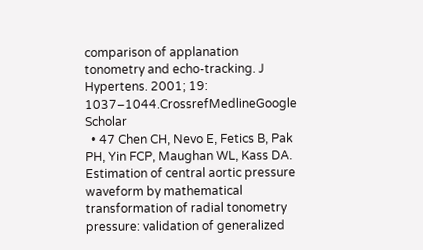comparison of applanation tonometry and echo-tracking. J Hypertens. 2001; 19: 1037–1044.CrossrefMedlineGoogle Scholar
  • 47 Chen CH, Nevo E, Fetics B, Pak PH, Yin FCP, Maughan WL, Kass DA. Estimation of central aortic pressure waveform by mathematical transformation of radial tonometry pressure: validation of generalized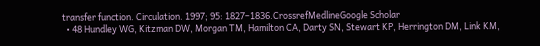transfer function. Circulation. 1997; 95: 1827–1836.CrossrefMedlineGoogle Scholar
  • 48 Hundley WG, Kitzman DW, Morgan TM, Hamilton CA, Darty SN, Stewart KP, Herrington DM, Link KM,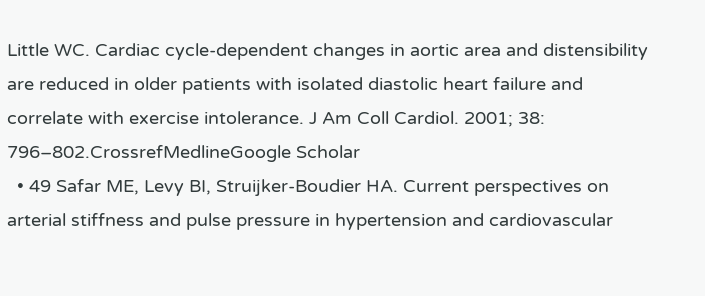Little WC. Cardiac cycle-dependent changes in aortic area and distensibility are reduced in older patients with isolated diastolic heart failure and correlate with exercise intolerance. J Am Coll Cardiol. 2001; 38: 796–802.CrossrefMedlineGoogle Scholar
  • 49 Safar ME, Levy BI, Struijker-Boudier HA. Current perspectives on arterial stiffness and pulse pressure in hypertension and cardiovascular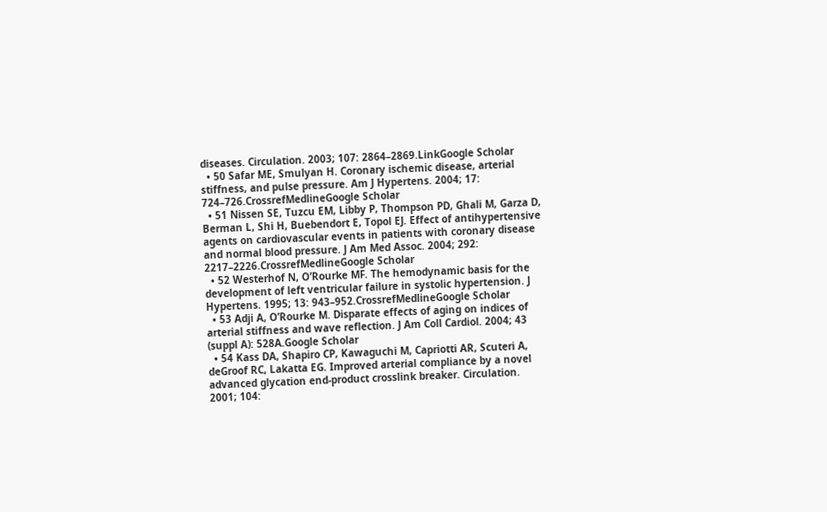diseases. Circulation. 2003; 107: 2864–2869.LinkGoogle Scholar
  • 50 Safar ME, Smulyan H. Coronary ischemic disease, arterial stiffness, and pulse pressure. Am J Hypertens. 2004; 17: 724–726.CrossrefMedlineGoogle Scholar
  • 51 Nissen SE, Tuzcu EM, Libby P, Thompson PD, Ghali M, Garza D, Berman L, Shi H, Buebendort E, Topol EJ. Effect of antihypertensive agents on cardiovascular events in patients with coronary disease and normal blood pressure. J Am Med Assoc. 2004; 292: 2217–2226.CrossrefMedlineGoogle Scholar
  • 52 Westerhof N, O’Rourke MF. The hemodynamic basis for the development of left ventricular failure in systolic hypertension. J Hypertens. 1995; 13: 943–952.CrossrefMedlineGoogle Scholar
  • 53 Adji A, O’Rourke M. Disparate effects of aging on indices of arterial stiffness and wave reflection. J Am Coll Cardiol. 2004; 43 (suppl A): 528A.Google Scholar
  • 54 Kass DA, Shapiro CP, Kawaguchi M, Capriotti AR, Scuteri A, deGroof RC, Lakatta EG. Improved arterial compliance by a novel advanced glycation end-product crosslink breaker. Circulation. 2001; 104: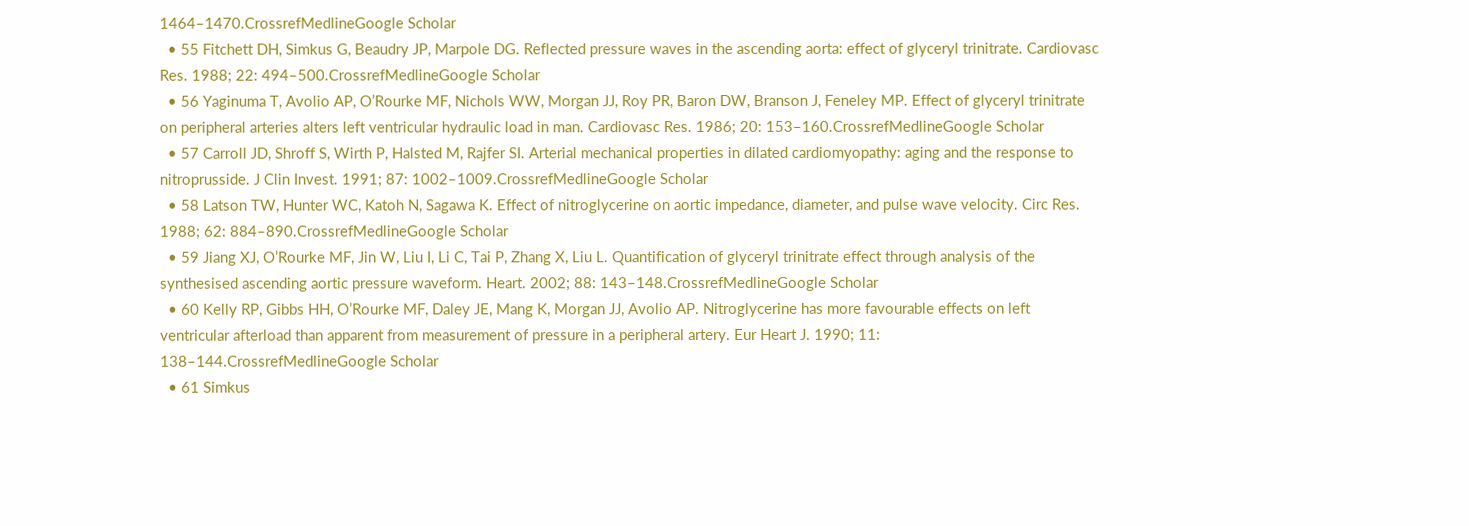1464–1470.CrossrefMedlineGoogle Scholar
  • 55 Fitchett DH, Simkus G, Beaudry JP, Marpole DG. Reflected pressure waves in the ascending aorta: effect of glyceryl trinitrate. Cardiovasc Res. 1988; 22: 494–500.CrossrefMedlineGoogle Scholar
  • 56 Yaginuma T, Avolio AP, O’Rourke MF, Nichols WW, Morgan JJ, Roy PR, Baron DW, Branson J, Feneley MP. Effect of glyceryl trinitrate on peripheral arteries alters left ventricular hydraulic load in man. Cardiovasc Res. 1986; 20: 153–160.CrossrefMedlineGoogle Scholar
  • 57 Carroll JD, Shroff S, Wirth P, Halsted M, Rajfer SI. Arterial mechanical properties in dilated cardiomyopathy: aging and the response to nitroprusside. J Clin Invest. 1991; 87: 1002–1009.CrossrefMedlineGoogle Scholar
  • 58 Latson TW, Hunter WC, Katoh N, Sagawa K. Effect of nitroglycerine on aortic impedance, diameter, and pulse wave velocity. Circ Res. 1988; 62: 884–890.CrossrefMedlineGoogle Scholar
  • 59 Jiang XJ, O’Rourke MF, Jin W, Liu I, Li C, Tai P, Zhang X, Liu L. Quantification of glyceryl trinitrate effect through analysis of the synthesised ascending aortic pressure waveform. Heart. 2002; 88: 143–148.CrossrefMedlineGoogle Scholar
  • 60 Kelly RP, Gibbs HH, O’Rourke MF, Daley JE, Mang K, Morgan JJ, Avolio AP. Nitroglycerine has more favourable effects on left ventricular afterload than apparent from measurement of pressure in a peripheral artery. Eur Heart J. 1990; 11: 138–144.CrossrefMedlineGoogle Scholar
  • 61 Simkus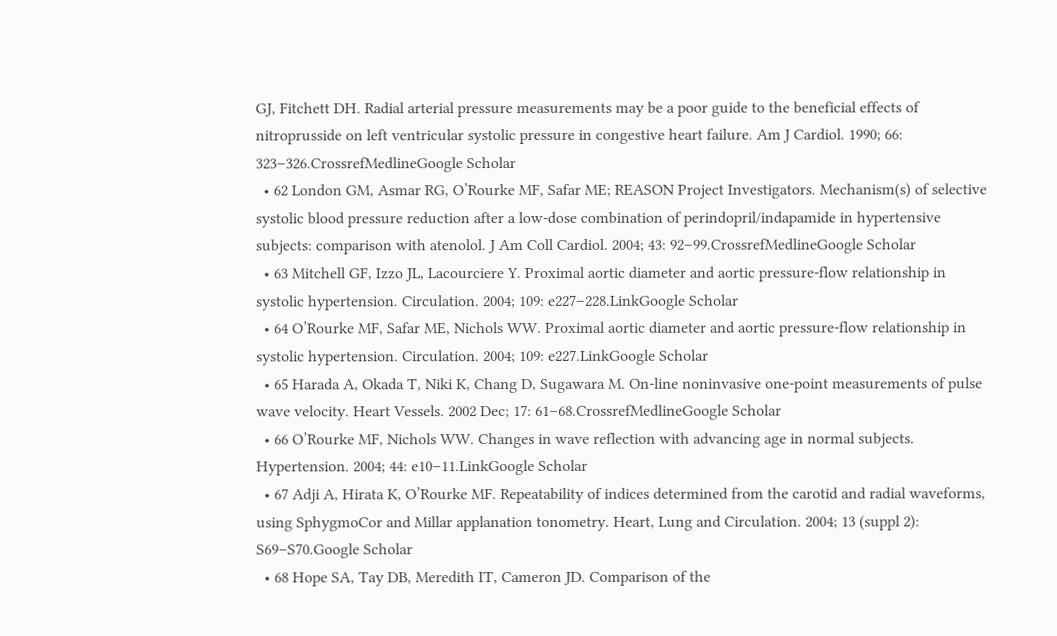GJ, Fitchett DH. Radial arterial pressure measurements may be a poor guide to the beneficial effects of nitroprusside on left ventricular systolic pressure in congestive heart failure. Am J Cardiol. 1990; 66: 323–326.CrossrefMedlineGoogle Scholar
  • 62 London GM, Asmar RG, O’Rourke MF, Safar ME; REASON Project Investigators. Mechanism(s) of selective systolic blood pressure reduction after a low-dose combination of perindopril/indapamide in hypertensive subjects: comparison with atenolol. J Am Coll Cardiol. 2004; 43: 92–99.CrossrefMedlineGoogle Scholar
  • 63 Mitchell GF, Izzo JL, Lacourciere Y. Proximal aortic diameter and aortic pressure-flow relationship in systolic hypertension. Circulation. 2004; 109: e227–228.LinkGoogle Scholar
  • 64 O’Rourke MF, Safar ME, Nichols WW. Proximal aortic diameter and aortic pressure-flow relationship in systolic hypertension. Circulation. 2004; 109: e227.LinkGoogle Scholar
  • 65 Harada A, Okada T, Niki K, Chang D, Sugawara M. On-line noninvasive one-point measurements of pulse wave velocity. Heart Vessels. 2002 Dec; 17: 61–68.CrossrefMedlineGoogle Scholar
  • 66 O’Rourke MF, Nichols WW. Changes in wave reflection with advancing age in normal subjects. Hypertension. 2004; 44: e10–11.LinkGoogle Scholar
  • 67 Adji A, Hirata K, O’Rourke MF. Repeatability of indices determined from the carotid and radial waveforms, using SphygmoCor and Millar applanation tonometry. Heart, Lung and Circulation. 2004; 13 (suppl 2): S69–S70.Google Scholar
  • 68 Hope SA, Tay DB, Meredith IT, Cameron JD. Comparison of the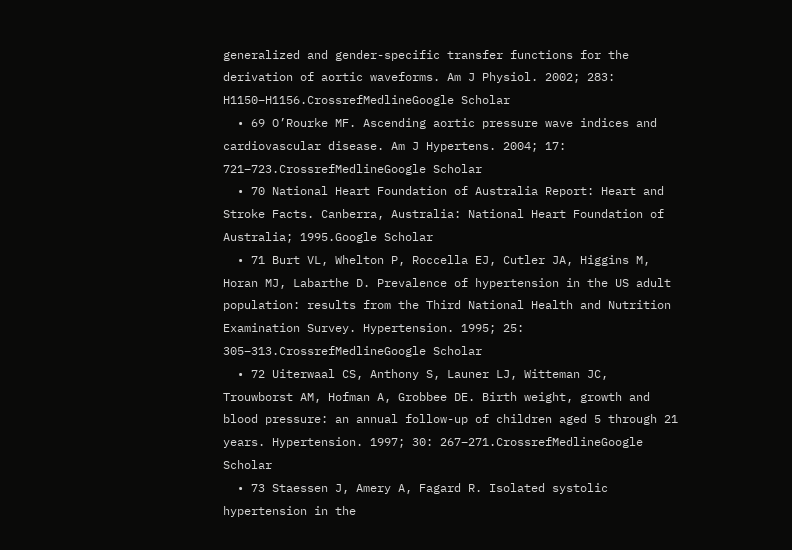generalized and gender-specific transfer functions for the derivation of aortic waveforms. Am J Physiol. 2002; 283: H1150–H1156.CrossrefMedlineGoogle Scholar
  • 69 O’Rourke MF. Ascending aortic pressure wave indices and cardiovascular disease. Am J Hypertens. 2004; 17: 721–723.CrossrefMedlineGoogle Scholar
  • 70 National Heart Foundation of Australia Report: Heart and Stroke Facts. Canberra, Australia: National Heart Foundation of Australia; 1995.Google Scholar
  • 71 Burt VL, Whelton P, Roccella EJ, Cutler JA, Higgins M, Horan MJ, Labarthe D. Prevalence of hypertension in the US adult population: results from the Third National Health and Nutrition Examination Survey. Hypertension. 1995; 25: 305–313.CrossrefMedlineGoogle Scholar
  • 72 Uiterwaal CS, Anthony S, Launer LJ, Witteman JC, Trouwborst AM, Hofman A, Grobbee DE. Birth weight, growth and blood pressure: an annual follow-up of children aged 5 through 21 years. Hypertension. 1997; 30: 267–271.CrossrefMedlineGoogle Scholar
  • 73 Staessen J, Amery A, Fagard R. Isolated systolic hypertension in the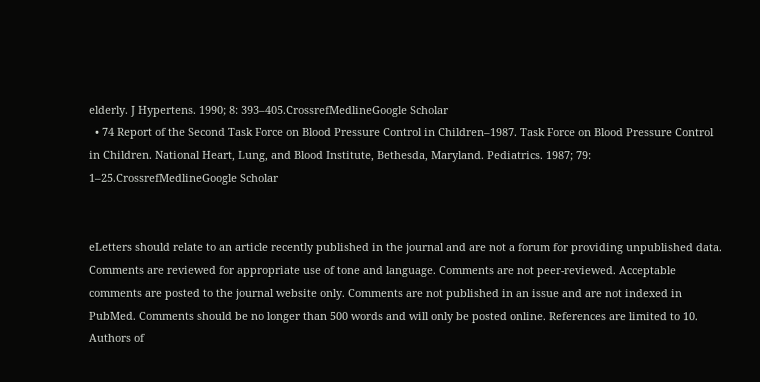elderly. J Hypertens. 1990; 8: 393–405.CrossrefMedlineGoogle Scholar
  • 74 Report of the Second Task Force on Blood Pressure Control in Children–1987. Task Force on Blood Pressure Control in Children. National Heart, Lung, and Blood Institute, Bethesda, Maryland. Pediatrics. 1987; 79: 1–25.CrossrefMedlineGoogle Scholar


eLetters should relate to an article recently published in the journal and are not a forum for providing unpublished data. Comments are reviewed for appropriate use of tone and language. Comments are not peer-reviewed. Acceptable comments are posted to the journal website only. Comments are not published in an issue and are not indexed in PubMed. Comments should be no longer than 500 words and will only be posted online. References are limited to 10. Authors of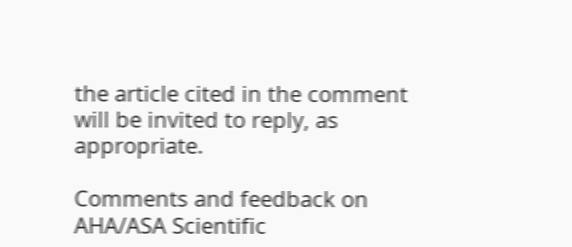the article cited in the comment will be invited to reply, as appropriate.

Comments and feedback on AHA/ASA Scientific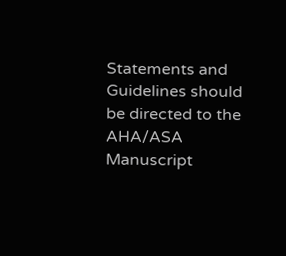Statements and Guidelines should be directed to the AHA/ASA Manuscript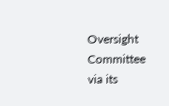Oversight Committee via its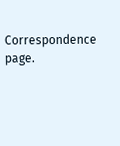Correspondence page.